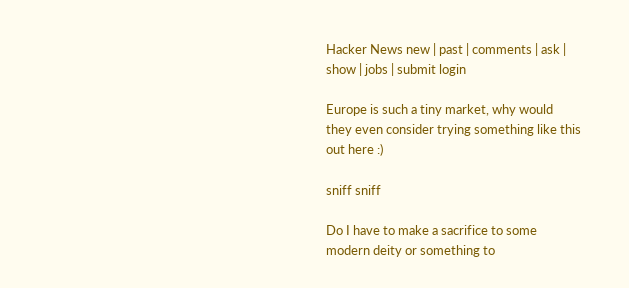Hacker News new | past | comments | ask | show | jobs | submit login

Europe is such a tiny market, why would they even consider trying something like this out here :)

sniff sniff

Do I have to make a sacrifice to some modern deity or something to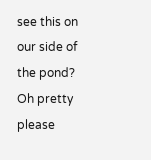see this on our side of the pond? Oh pretty please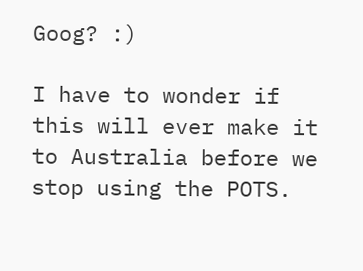Goog? :)

I have to wonder if this will ever make it to Australia before we stop using the POTS.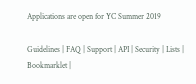Applications are open for YC Summer 2019

Guidelines | FAQ | Support | API | Security | Lists | Bookmarklet |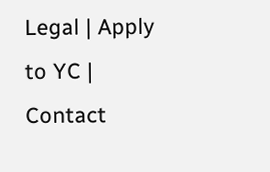Legal | Apply to YC | Contact